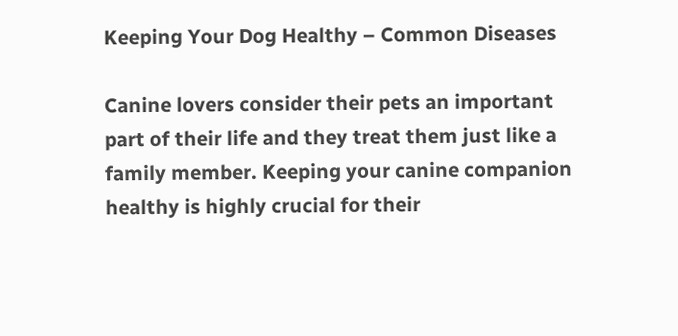Keeping Your Dog Healthy – Common Diseases

Canine lovers consider their pets an important part of their life and they treat them just like a family member. Keeping your canine companion healthy is highly crucial for their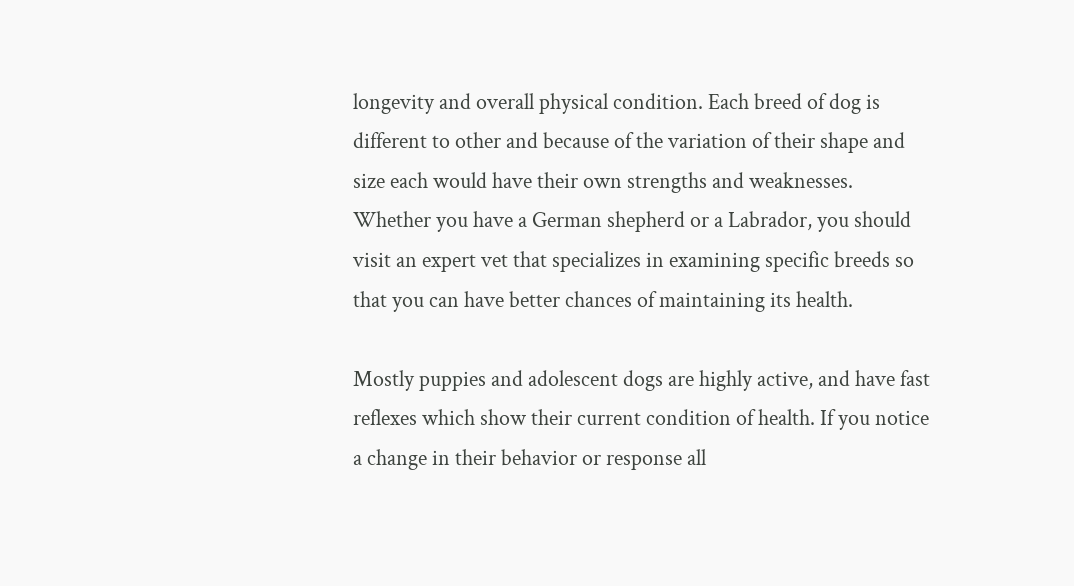longevity and overall physical condition. Each breed of dog is different to other and because of the variation of their shape and size each would have their own strengths and weaknesses. Whether you have a German shepherd or a Labrador, you should visit an expert vet that specializes in examining specific breeds so that you can have better chances of maintaining its health.

Mostly puppies and adolescent dogs are highly active, and have fast reflexes which show their current condition of health. If you notice a change in their behavior or response all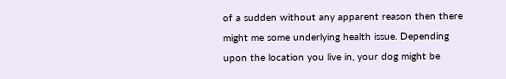of a sudden without any apparent reason then there might me some underlying health issue. Depending upon the location you live in, your dog might be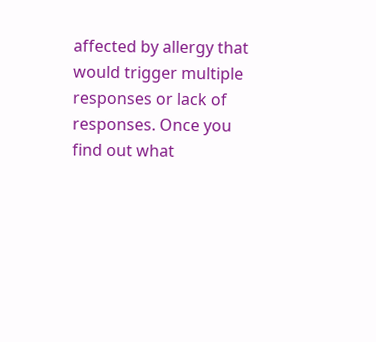affected by allergy that would trigger multiple responses or lack of responses. Once you find out what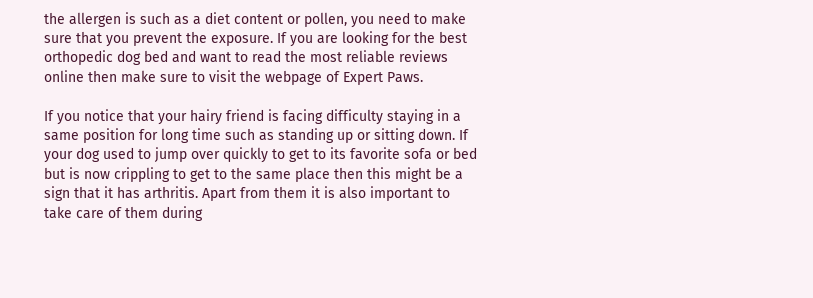the allergen is such as a diet content or pollen, you need to make sure that you prevent the exposure. If you are looking for the best orthopedic dog bed and want to read the most reliable reviews online then make sure to visit the webpage of Expert Paws.

If you notice that your hairy friend is facing difficulty staying in a same position for long time such as standing up or sitting down. If your dog used to jump over quickly to get to its favorite sofa or bed but is now crippling to get to the same place then this might be a sign that it has arthritis. Apart from them it is also important to take care of them during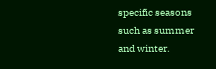specific seasons such as summer and winter.